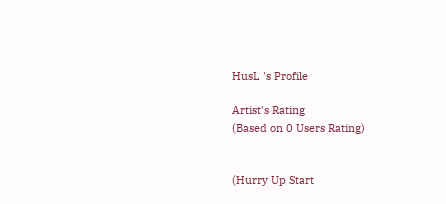HusL 's Profile

Artist's Rating
(Based on 0 Users Rating)


(Hurry Up Start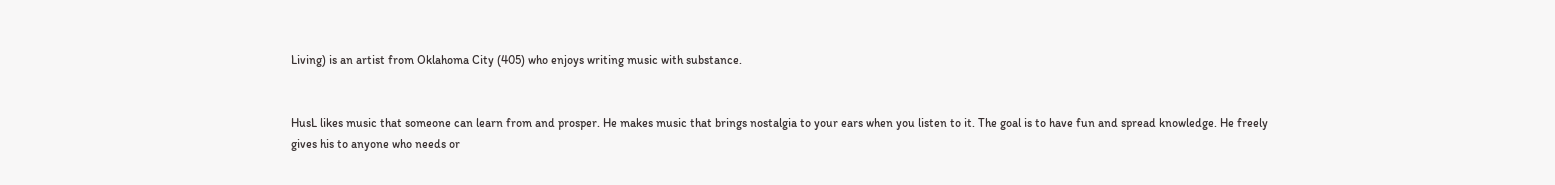Living) is an artist from Oklahoma City (405) who enjoys writing music with substance.


HusL likes music that someone can learn from and prosper. He makes music that brings nostalgia to your ears when you listen to it. The goal is to have fun and spread knowledge. He freely gives his to anyone who needs or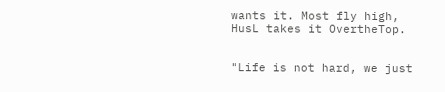wants it. Most fly high, HusL takes it OvertheTop.


"Life is not hard, we just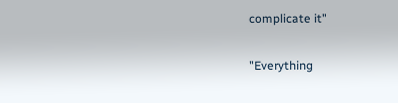complicate it"

"Everything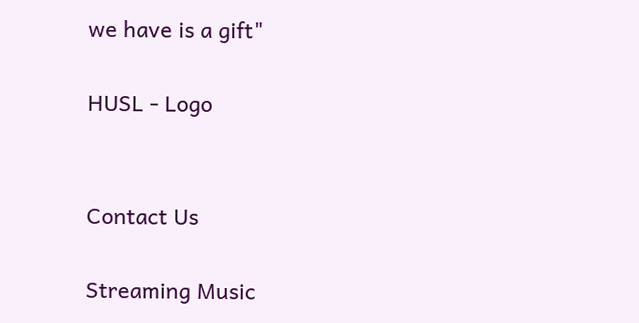we have is a gift"

HUSL - Logo


Contact Us

Streaming Music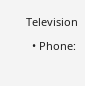Television

  • Phone: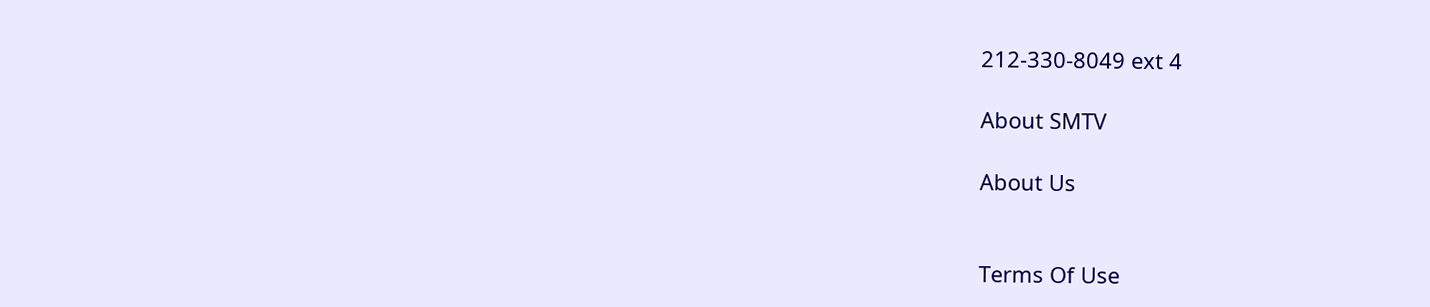212-330-8049 ext 4

About SMTV

About Us


Terms Of Use